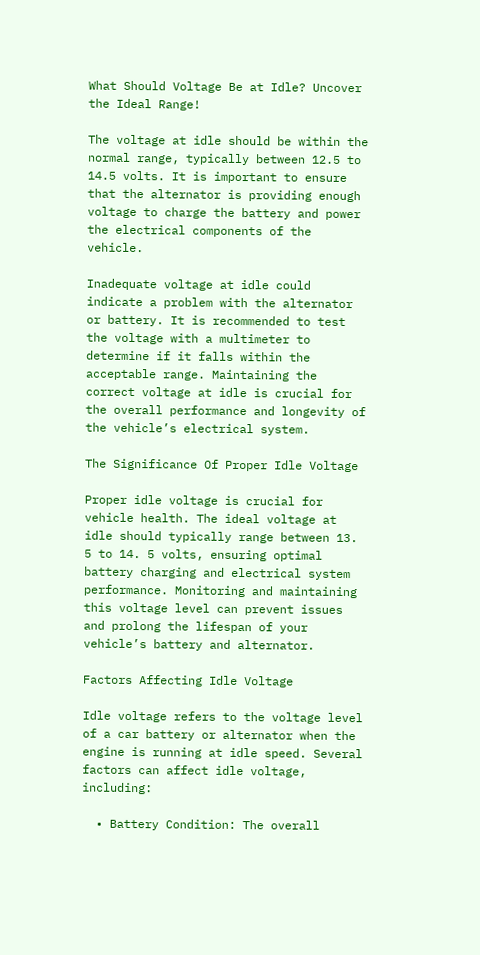What Should Voltage Be at Idle? Uncover the Ideal Range!

The voltage at idle should be within the normal range, typically between 12.5 to 14.5 volts. It is important to ensure that the alternator is providing enough voltage to charge the battery and power the electrical components of the vehicle.

Inadequate voltage at idle could indicate a problem with the alternator or battery. It is recommended to test the voltage with a multimeter to determine if it falls within the acceptable range. Maintaining the correct voltage at idle is crucial for the overall performance and longevity of the vehicle’s electrical system.

The Significance Of Proper Idle Voltage

Proper idle voltage is crucial for vehicle health. The ideal voltage at idle should typically range between 13. 5 to 14. 5 volts, ensuring optimal battery charging and electrical system performance. Monitoring and maintaining this voltage level can prevent issues and prolong the lifespan of your vehicle’s battery and alternator.

Factors Affecting Idle Voltage

Idle voltage refers to the voltage level of a car battery or alternator when the engine is running at idle speed. Several factors can affect idle voltage, including:

  • Battery Condition: The overall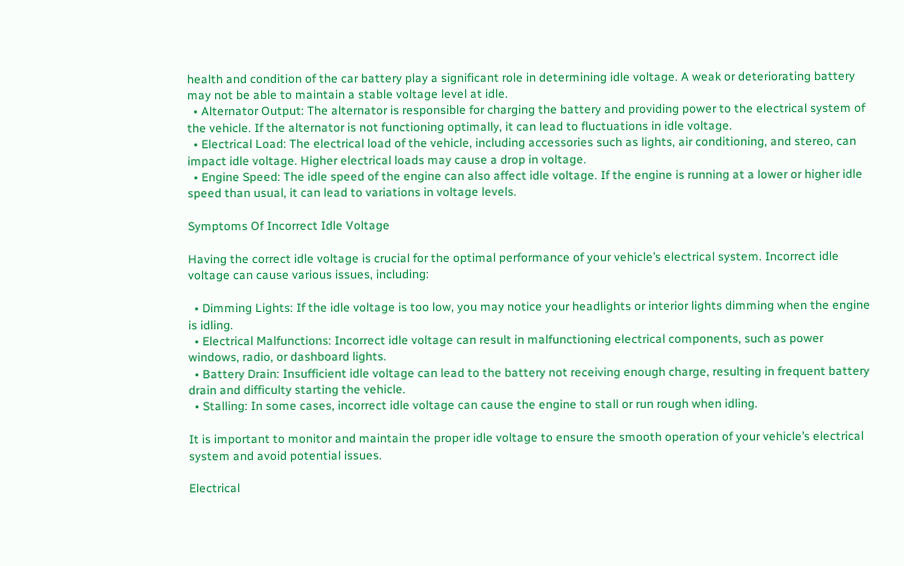health and condition of the car battery play a significant role in determining idle voltage. A weak or deteriorating battery may not be able to maintain a stable voltage level at idle.
  • Alternator Output: The alternator is responsible for charging the battery and providing power to the electrical system of the vehicle. If the alternator is not functioning optimally, it can lead to fluctuations in idle voltage.
  • Electrical Load: The electrical load of the vehicle, including accessories such as lights, air conditioning, and stereo, can impact idle voltage. Higher electrical loads may cause a drop in voltage.
  • Engine Speed: The idle speed of the engine can also affect idle voltage. If the engine is running at a lower or higher idle speed than usual, it can lead to variations in voltage levels.

Symptoms Of Incorrect Idle Voltage

Having the correct idle voltage is crucial for the optimal performance of your vehicle’s electrical system. Incorrect idle voltage can cause various issues, including:

  • Dimming Lights: If the idle voltage is too low, you may notice your headlights or interior lights dimming when the engine is idling.
  • Electrical Malfunctions: Incorrect idle voltage can result in malfunctioning electrical components, such as power windows, radio, or dashboard lights.
  • Battery Drain: Insufficient idle voltage can lead to the battery not receiving enough charge, resulting in frequent battery drain and difficulty starting the vehicle.
  • Stalling: In some cases, incorrect idle voltage can cause the engine to stall or run rough when idling.

It is important to monitor and maintain the proper idle voltage to ensure the smooth operation of your vehicle’s electrical system and avoid potential issues.

Electrical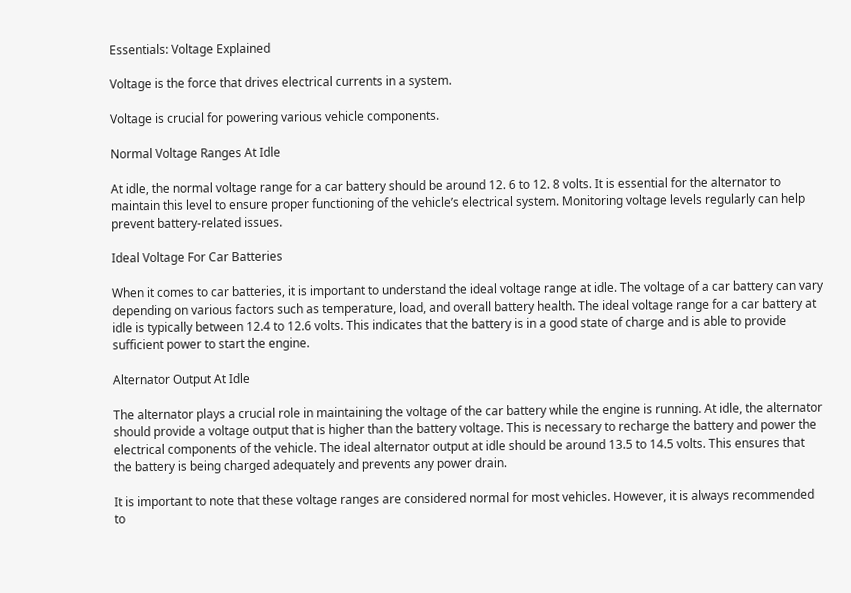Essentials: Voltage Explained

Voltage is the force that drives electrical currents in a system.

Voltage is crucial for powering various vehicle components.

Normal Voltage Ranges At Idle

At idle, the normal voltage range for a car battery should be around 12. 6 to 12. 8 volts. It is essential for the alternator to maintain this level to ensure proper functioning of the vehicle’s electrical system. Monitoring voltage levels regularly can help prevent battery-related issues.

Ideal Voltage For Car Batteries

When it comes to car batteries, it is important to understand the ideal voltage range at idle. The voltage of a car battery can vary depending on various factors such as temperature, load, and overall battery health. The ideal voltage range for a car battery at idle is typically between 12.4 to 12.6 volts. This indicates that the battery is in a good state of charge and is able to provide sufficient power to start the engine.

Alternator Output At Idle

The alternator plays a crucial role in maintaining the voltage of the car battery while the engine is running. At idle, the alternator should provide a voltage output that is higher than the battery voltage. This is necessary to recharge the battery and power the electrical components of the vehicle. The ideal alternator output at idle should be around 13.5 to 14.5 volts. This ensures that the battery is being charged adequately and prevents any power drain.

It is important to note that these voltage ranges are considered normal for most vehicles. However, it is always recommended to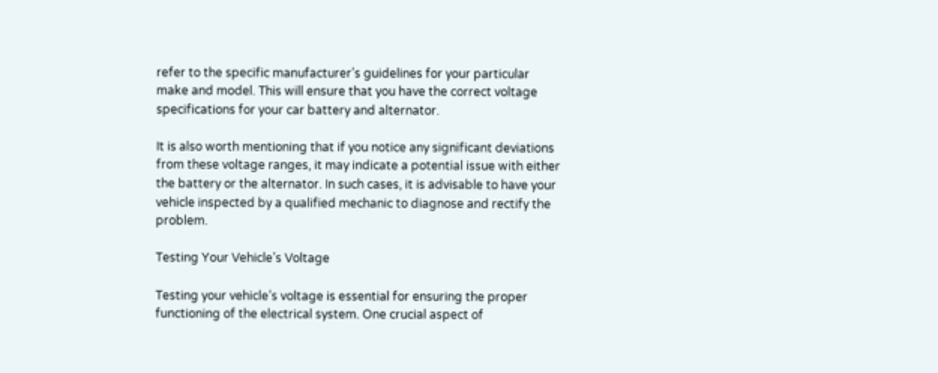refer to the specific manufacturer’s guidelines for your particular make and model. This will ensure that you have the correct voltage specifications for your car battery and alternator.

It is also worth mentioning that if you notice any significant deviations from these voltage ranges, it may indicate a potential issue with either the battery or the alternator. In such cases, it is advisable to have your vehicle inspected by a qualified mechanic to diagnose and rectify the problem.

Testing Your Vehicle’s Voltage

Testing your vehicle’s voltage is essential for ensuring the proper functioning of the electrical system. One crucial aspect of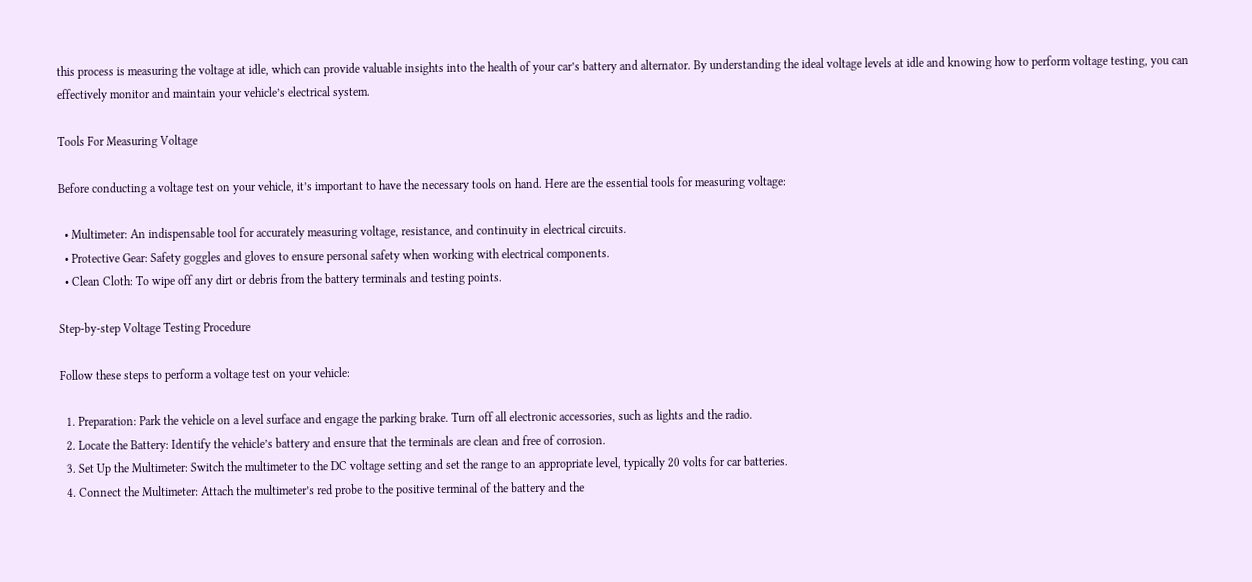this process is measuring the voltage at idle, which can provide valuable insights into the health of your car’s battery and alternator. By understanding the ideal voltage levels at idle and knowing how to perform voltage testing, you can effectively monitor and maintain your vehicle’s electrical system.

Tools For Measuring Voltage

Before conducting a voltage test on your vehicle, it’s important to have the necessary tools on hand. Here are the essential tools for measuring voltage:

  • Multimeter: An indispensable tool for accurately measuring voltage, resistance, and continuity in electrical circuits.
  • Protective Gear: Safety goggles and gloves to ensure personal safety when working with electrical components.
  • Clean Cloth: To wipe off any dirt or debris from the battery terminals and testing points.

Step-by-step Voltage Testing Procedure

Follow these steps to perform a voltage test on your vehicle:

  1. Preparation: Park the vehicle on a level surface and engage the parking brake. Turn off all electronic accessories, such as lights and the radio.
  2. Locate the Battery: Identify the vehicle’s battery and ensure that the terminals are clean and free of corrosion.
  3. Set Up the Multimeter: Switch the multimeter to the DC voltage setting and set the range to an appropriate level, typically 20 volts for car batteries.
  4. Connect the Multimeter: Attach the multimeter’s red probe to the positive terminal of the battery and the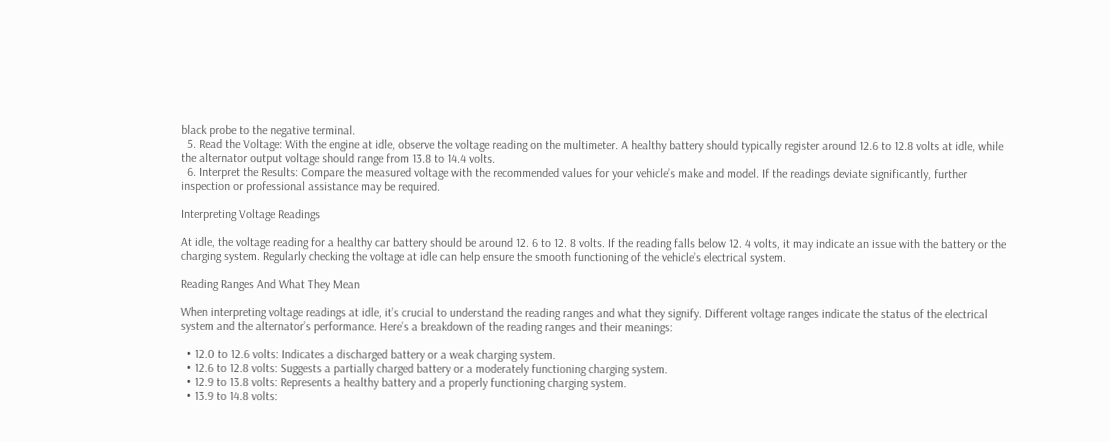black probe to the negative terminal.
  5. Read the Voltage: With the engine at idle, observe the voltage reading on the multimeter. A healthy battery should typically register around 12.6 to 12.8 volts at idle, while the alternator output voltage should range from 13.8 to 14.4 volts.
  6. Interpret the Results: Compare the measured voltage with the recommended values for your vehicle’s make and model. If the readings deviate significantly, further inspection or professional assistance may be required.

Interpreting Voltage Readings

At idle, the voltage reading for a healthy car battery should be around 12. 6 to 12. 8 volts. If the reading falls below 12. 4 volts, it may indicate an issue with the battery or the charging system. Regularly checking the voltage at idle can help ensure the smooth functioning of the vehicle’s electrical system.

Reading Ranges And What They Mean

When interpreting voltage readings at idle, it’s crucial to understand the reading ranges and what they signify. Different voltage ranges indicate the status of the electrical system and the alternator’s performance. Here’s a breakdown of the reading ranges and their meanings:

  • 12.0 to 12.6 volts: Indicates a discharged battery or a weak charging system.
  • 12.6 to 12.8 volts: Suggests a partially charged battery or a moderately functioning charging system.
  • 12.9 to 13.8 volts: Represents a healthy battery and a properly functioning charging system.
  • 13.9 to 14.8 volts: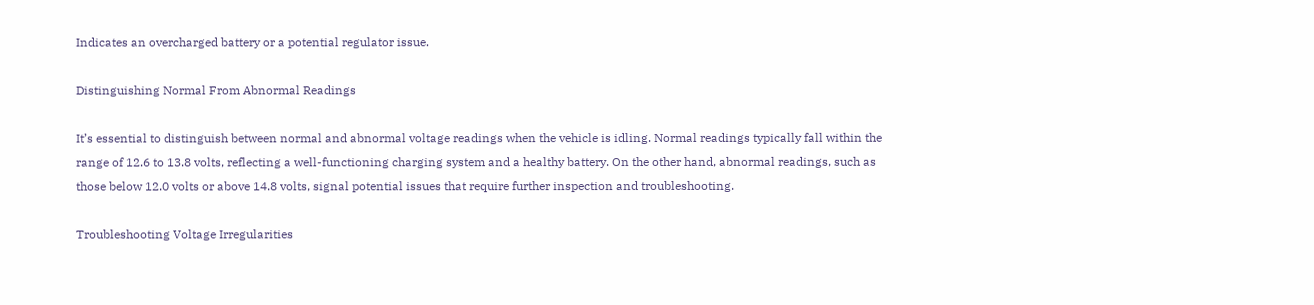Indicates an overcharged battery or a potential regulator issue.

Distinguishing Normal From Abnormal Readings

It’s essential to distinguish between normal and abnormal voltage readings when the vehicle is idling. Normal readings typically fall within the range of 12.6 to 13.8 volts, reflecting a well-functioning charging system and a healthy battery. On the other hand, abnormal readings, such as those below 12.0 volts or above 14.8 volts, signal potential issues that require further inspection and troubleshooting.

Troubleshooting Voltage Irregularities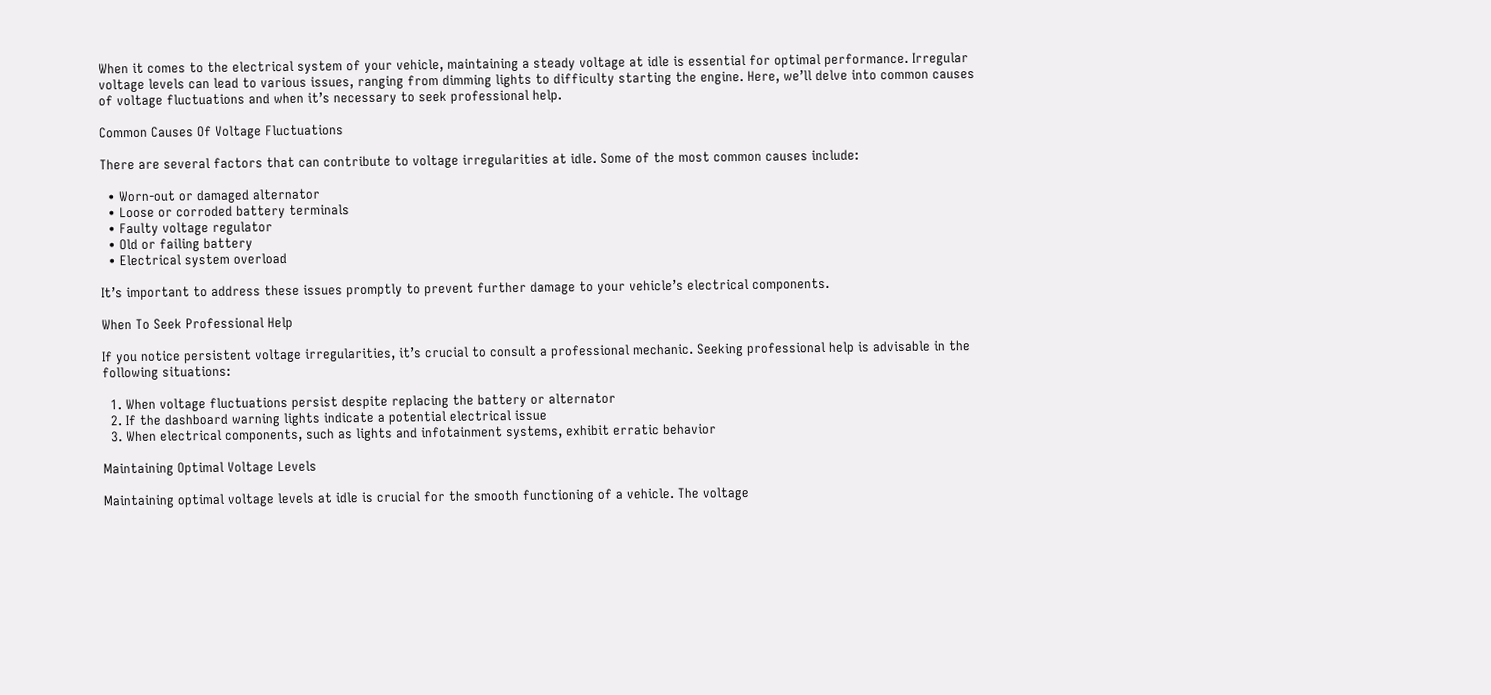When it comes to the electrical system of your vehicle, maintaining a steady voltage at idle is essential for optimal performance. Irregular voltage levels can lead to various issues, ranging from dimming lights to difficulty starting the engine. Here, we’ll delve into common causes of voltage fluctuations and when it’s necessary to seek professional help.

Common Causes Of Voltage Fluctuations

There are several factors that can contribute to voltage irregularities at idle. Some of the most common causes include:

  • Worn-out or damaged alternator
  • Loose or corroded battery terminals
  • Faulty voltage regulator
  • Old or failing battery
  • Electrical system overload

It’s important to address these issues promptly to prevent further damage to your vehicle’s electrical components.

When To Seek Professional Help

If you notice persistent voltage irregularities, it’s crucial to consult a professional mechanic. Seeking professional help is advisable in the following situations:

  1. When voltage fluctuations persist despite replacing the battery or alternator
  2. If the dashboard warning lights indicate a potential electrical issue
  3. When electrical components, such as lights and infotainment systems, exhibit erratic behavior

Maintaining Optimal Voltage Levels

Maintaining optimal voltage levels at idle is crucial for the smooth functioning of a vehicle. The voltage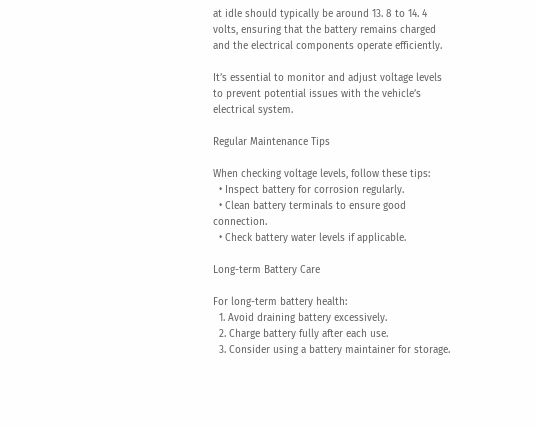at idle should typically be around 13. 8 to 14. 4 volts, ensuring that the battery remains charged and the electrical components operate efficiently.

It’s essential to monitor and adjust voltage levels to prevent potential issues with the vehicle’s electrical system.

Regular Maintenance Tips

When checking voltage levels, follow these tips:
  • Inspect battery for corrosion regularly.
  • Clean battery terminals to ensure good connection.
  • Check battery water levels if applicable.

Long-term Battery Care

For long-term battery health:
  1. Avoid draining battery excessively.
  2. Charge battery fully after each use.
  3. Consider using a battery maintainer for storage.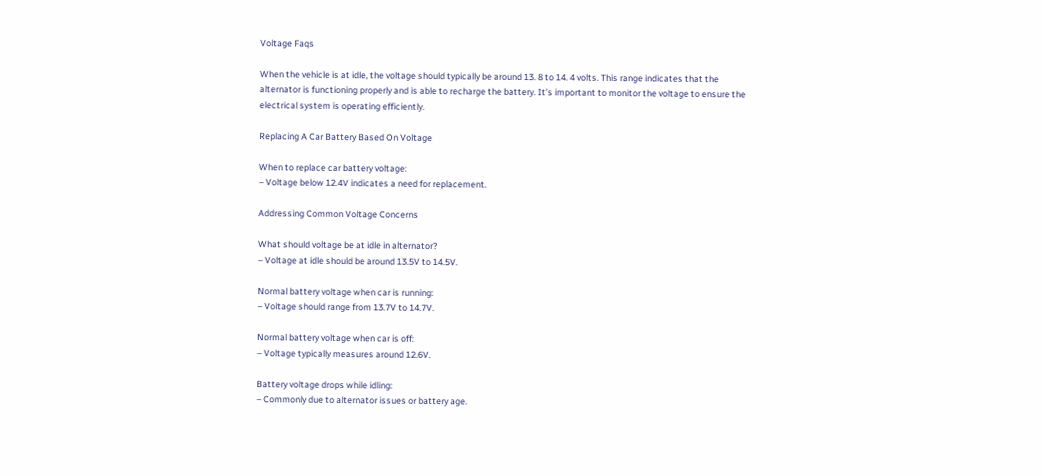Voltage Faqs

When the vehicle is at idle, the voltage should typically be around 13. 8 to 14. 4 volts. This range indicates that the alternator is functioning properly and is able to recharge the battery. It’s important to monitor the voltage to ensure the electrical system is operating efficiently.

Replacing A Car Battery Based On Voltage

When to replace car battery voltage:
– Voltage below 12.4V indicates a need for replacement.

Addressing Common Voltage Concerns

What should voltage be at idle in alternator?
– Voltage at idle should be around 13.5V to 14.5V.

Normal battery voltage when car is running:
– Voltage should range from 13.7V to 14.7V.

Normal battery voltage when car is off:
– Voltage typically measures around 12.6V.

Battery voltage drops while idling:
– Commonly due to alternator issues or battery age.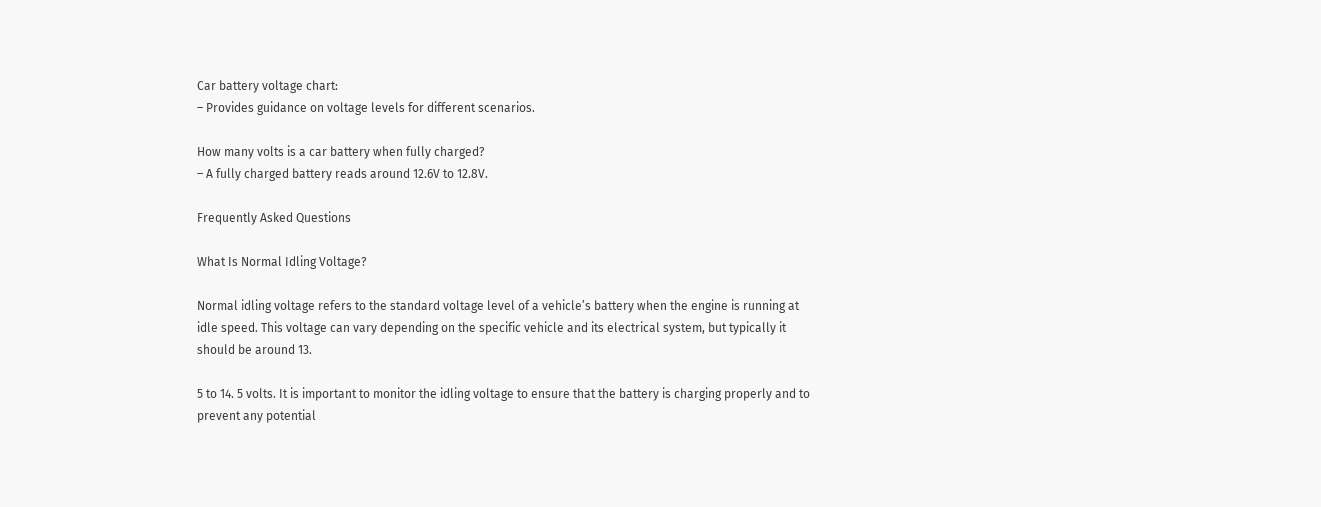Car battery voltage chart:
– Provides guidance on voltage levels for different scenarios.

How many volts is a car battery when fully charged?
– A fully charged battery reads around 12.6V to 12.8V.

Frequently Asked Questions

What Is Normal Idling Voltage?

Normal idling voltage refers to the standard voltage level of a vehicle’s battery when the engine is running at idle speed. This voltage can vary depending on the specific vehicle and its electrical system, but typically it should be around 13.

5 to 14. 5 volts. It is important to monitor the idling voltage to ensure that the battery is charging properly and to prevent any potential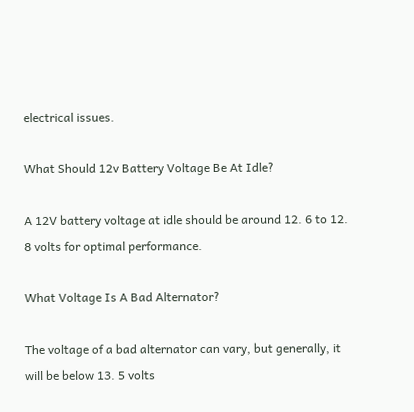electrical issues.

What Should 12v Battery Voltage Be At Idle?

A 12V battery voltage at idle should be around 12. 6 to 12. 8 volts for optimal performance.

What Voltage Is A Bad Alternator?

The voltage of a bad alternator can vary, but generally, it will be below 13. 5 volts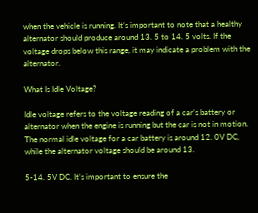when the vehicle is running. It’s important to note that a healthy alternator should produce around 13. 5 to 14. 5 volts. If the voltage drops below this range, it may indicate a problem with the alternator.

What Is Idle Voltage?

Idle voltage refers to the voltage reading of a car’s battery or alternator when the engine is running but the car is not in motion. The normal idle voltage for a car battery is around 12. 0V DC, while the alternator voltage should be around 13.

5-14. 5V DC. It’s important to ensure the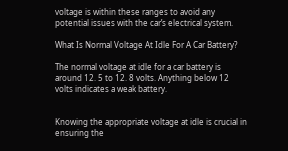voltage is within these ranges to avoid any potential issues with the car’s electrical system.

What Is Normal Voltage At Idle For A Car Battery?

The normal voltage at idle for a car battery is around 12. 5 to 12. 8 volts. Anything below 12 volts indicates a weak battery.


Knowing the appropriate voltage at idle is crucial in ensuring the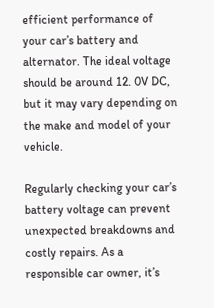efficient performance of your car’s battery and alternator. The ideal voltage should be around 12. 0V DC, but it may vary depending on the make and model of your vehicle.

Regularly checking your car’s battery voltage can prevent unexpected breakdowns and costly repairs. As a responsible car owner, it’s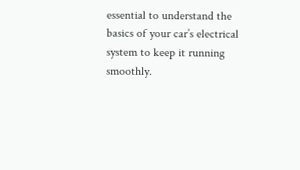essential to understand the basics of your car’s electrical system to keep it running smoothly.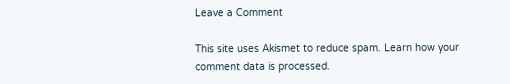Leave a Comment

This site uses Akismet to reduce spam. Learn how your comment data is processed.